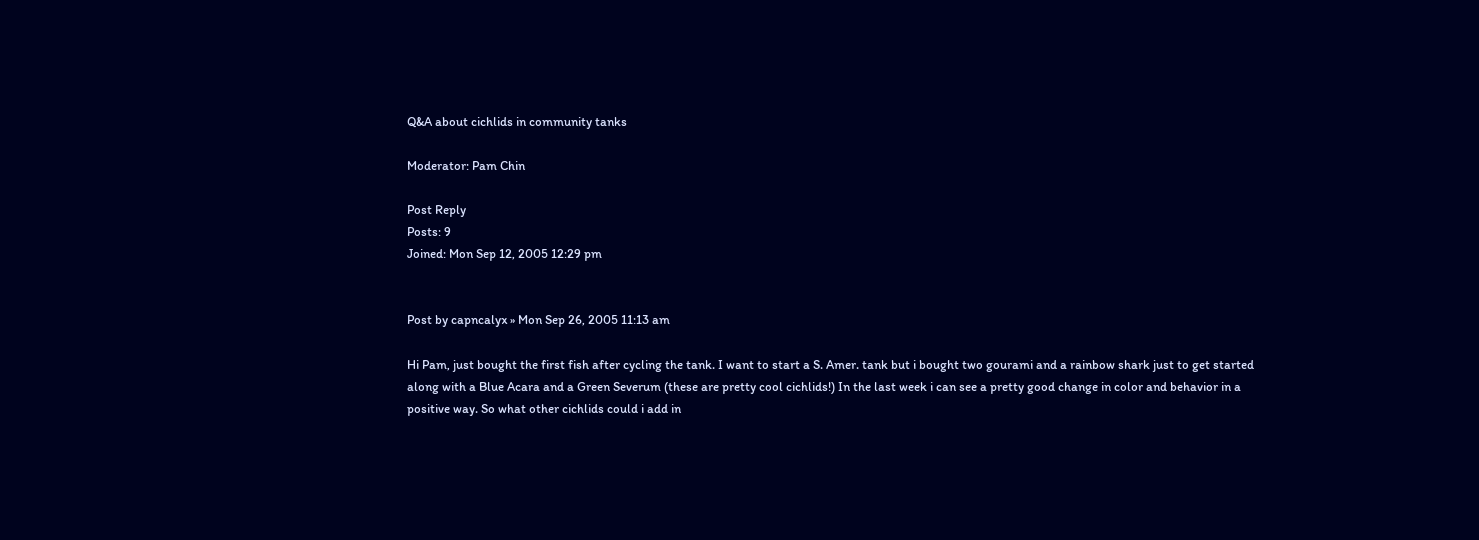Q&A about cichlids in community tanks

Moderator: Pam Chin

Post Reply
Posts: 9
Joined: Mon Sep 12, 2005 12:29 pm


Post by capncalyx » Mon Sep 26, 2005 11:13 am

Hi Pam, just bought the first fish after cycling the tank. I want to start a S. Amer. tank but i bought two gourami and a rainbow shark just to get started along with a Blue Acara and a Green Severum (these are pretty cool cichlids!) In the last week i can see a pretty good change in color and behavior in a positive way. So what other cichlids could i add in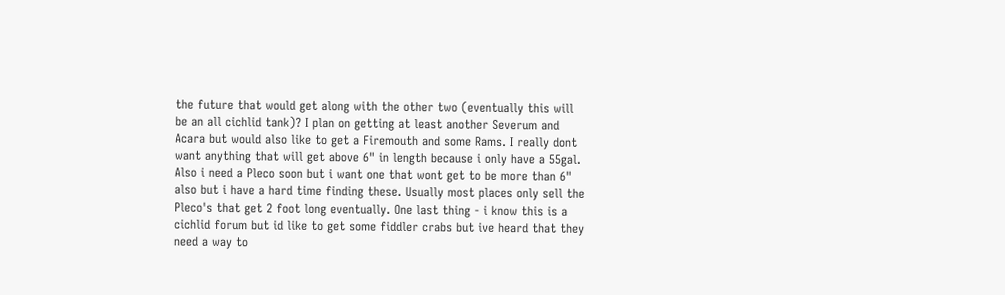the future that would get along with the other two (eventually this will be an all cichlid tank)? I plan on getting at least another Severum and Acara but would also like to get a Firemouth and some Rams. I really dont want anything that will get above 6" in length because i only have a 55gal. Also i need a Pleco soon but i want one that wont get to be more than 6" also but i have a hard time finding these. Usually most places only sell the Pleco's that get 2 foot long eventually. One last thing - i know this is a cichlid forum but id like to get some fiddler crabs but ive heard that they need a way to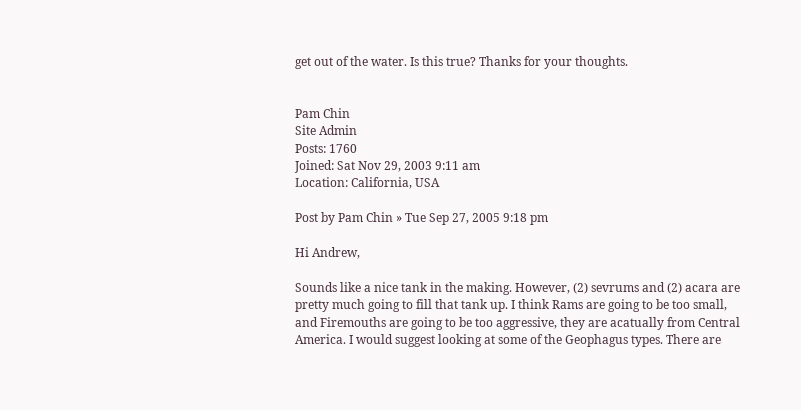get out of the water. Is this true? Thanks for your thoughts.


Pam Chin
Site Admin
Posts: 1760
Joined: Sat Nov 29, 2003 9:11 am
Location: California, USA

Post by Pam Chin » Tue Sep 27, 2005 9:18 pm

Hi Andrew,

Sounds like a nice tank in the making. However, (2) sevrums and (2) acara are pretty much going to fill that tank up. I think Rams are going to be too small, and Firemouths are going to be too aggressive, they are acatually from Central America. I would suggest looking at some of the Geophagus types. There are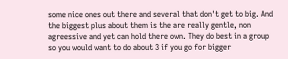some nice ones out there and several that don't get to big. And the biggest plus about them is the are really gentle, non agreessive and yet can hold there own. They do best in a group so you would want to do about 3 if you go for bigger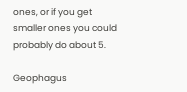ones, or if you get smaller ones you could probably do about 5.

Geophagus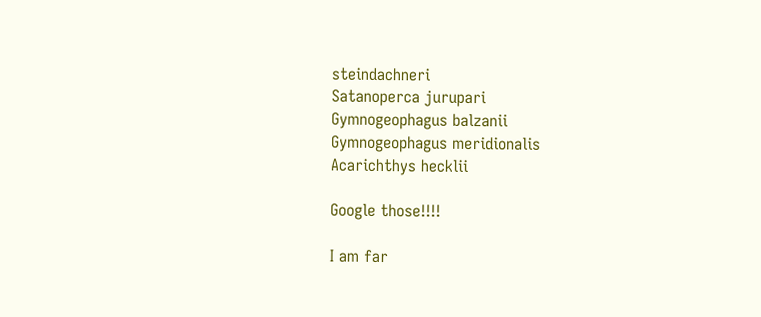steindachneri
Satanoperca jurupari
Gymnogeophagus balzanii
Gymnogeophagus meridionalis
Acarichthys hecklii

Google those!!!!

I am far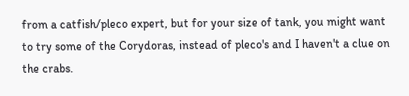from a catfish/pleco expert, but for your size of tank, you might want to try some of the Corydoras, instead of pleco's and I haven't a clue on the crabs.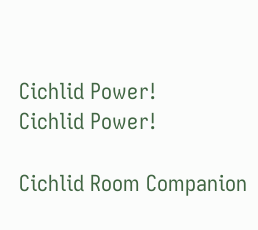Cichlid Power!
Cichlid Power!

Cichlid Room Companion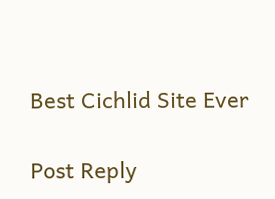Best Cichlid Site Ever

Post Reply